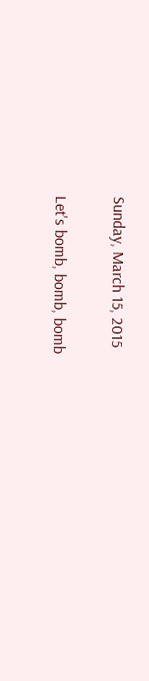Sunday, March 15, 2015

Let's bomb, bomb, bomb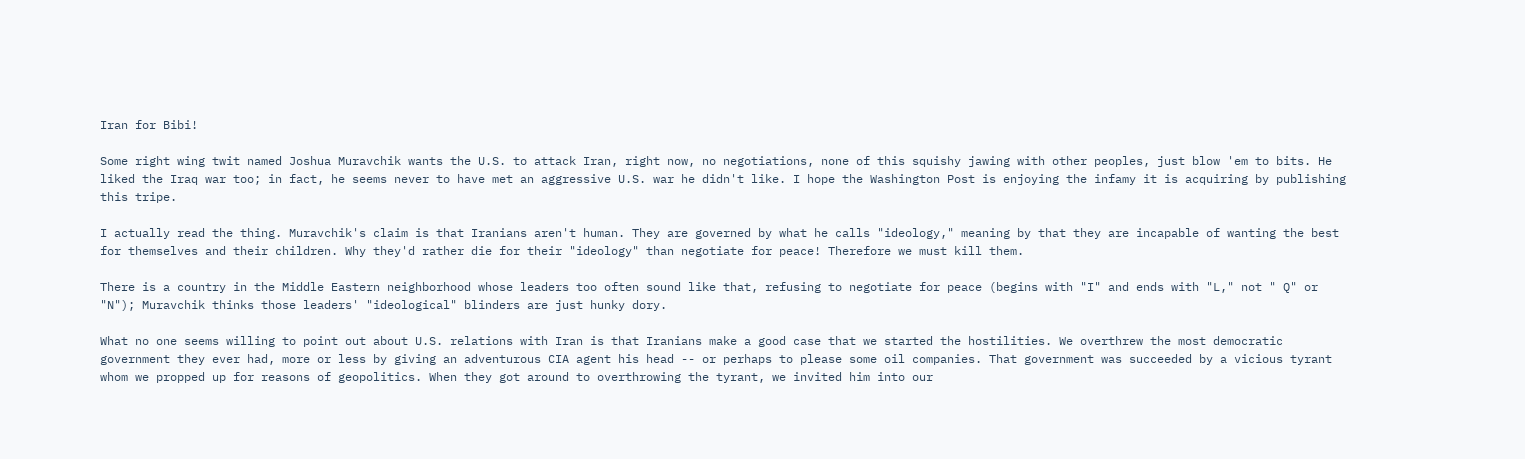Iran for Bibi!

Some right wing twit named Joshua Muravchik wants the U.S. to attack Iran, right now, no negotiations, none of this squishy jawing with other peoples, just blow 'em to bits. He liked the Iraq war too; in fact, he seems never to have met an aggressive U.S. war he didn't like. I hope the Washington Post is enjoying the infamy it is acquiring by publishing this tripe.

I actually read the thing. Muravchik's claim is that Iranians aren't human. They are governed by what he calls "ideology," meaning by that they are incapable of wanting the best for themselves and their children. Why they'd rather die for their "ideology" than negotiate for peace! Therefore we must kill them.

There is a country in the Middle Eastern neighborhood whose leaders too often sound like that, refusing to negotiate for peace (begins with "I" and ends with "L," not " Q" or "N"); Muravchik thinks those leaders' "ideological" blinders are just hunky dory.

What no one seems willing to point out about U.S. relations with Iran is that Iranians make a good case that we started the hostilities. We overthrew the most democratic government they ever had, more or less by giving an adventurous CIA agent his head -- or perhaps to please some oil companies. That government was succeeded by a vicious tyrant whom we propped up for reasons of geopolitics. When they got around to overthrowing the tyrant, we invited him into our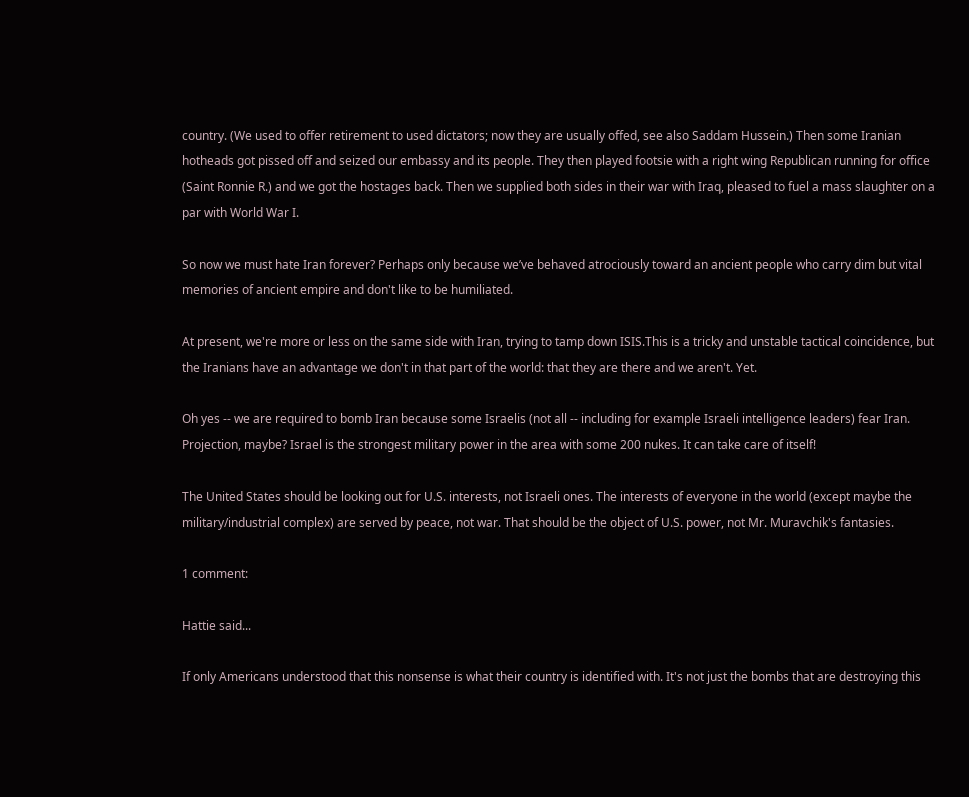country. (We used to offer retirement to used dictators; now they are usually offed, see also Saddam Hussein.) Then some Iranian hotheads got pissed off and seized our embassy and its people. They then played footsie with a right wing Republican running for office (Saint Ronnie R.) and we got the hostages back. Then we supplied both sides in their war with Iraq, pleased to fuel a mass slaughter on a par with World War I.

So now we must hate Iran forever? Perhaps only because we’ve behaved atrociously toward an ancient people who carry dim but vital memories of ancient empire and don't like to be humiliated.

At present, we're more or less on the same side with Iran, trying to tamp down ISIS.This is a tricky and unstable tactical coincidence, but the Iranians have an advantage we don't in that part of the world: that they are there and we aren't. Yet.

Oh yes -- we are required to bomb Iran because some Israelis (not all -- including for example Israeli intelligence leaders) fear Iran. Projection, maybe? Israel is the strongest military power in the area with some 200 nukes. It can take care of itself!

The United States should be looking out for U.S. interests, not Israeli ones. The interests of everyone in the world (except maybe the military/industrial complex) are served by peace, not war. That should be the object of U.S. power, not Mr. Muravchik's fantasies.

1 comment:

Hattie said...

If only Americans understood that this nonsense is what their country is identified with. It's not just the bombs that are destroying this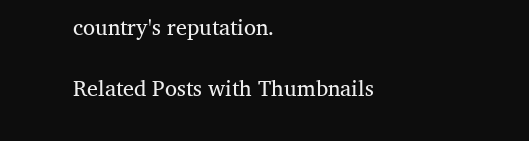country's reputation.

Related Posts with Thumbnails